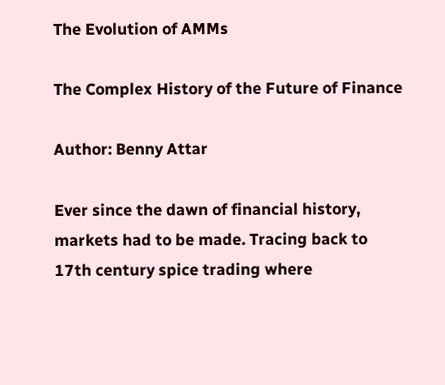The Evolution of AMMs

The Complex History of the Future of Finance

Author: Benny Attar

Ever since the dawn of financial history, markets had to be made. Tracing back to 17th century spice trading where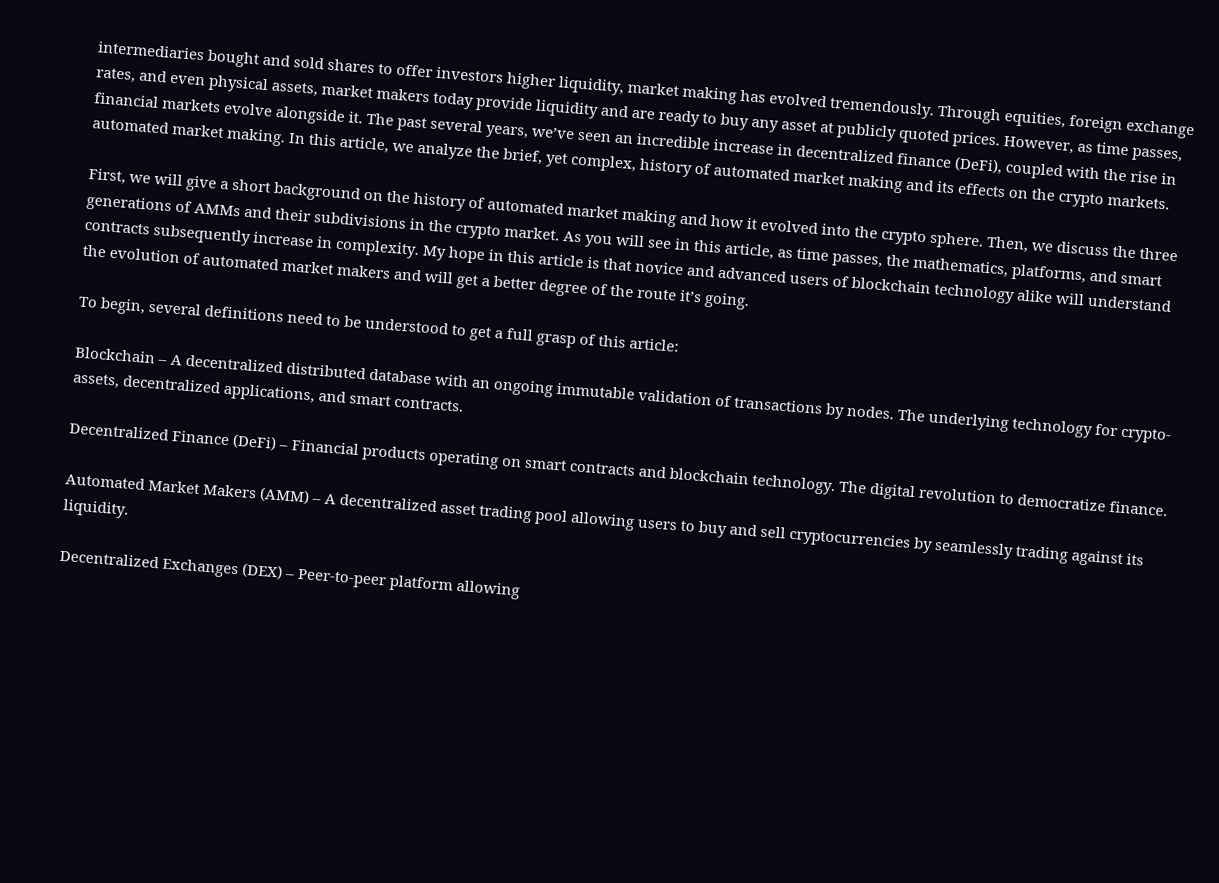intermediaries bought and sold shares to offer investors higher liquidity, market making has evolved tremendously. Through equities, foreign exchange rates, and even physical assets, market makers today provide liquidity and are ready to buy any asset at publicly quoted prices. However, as time passes, financial markets evolve alongside it. The past several years, we’ve seen an incredible increase in decentralized finance (DeFi), coupled with the rise in automated market making. In this article, we analyze the brief, yet complex, history of automated market making and its effects on the crypto markets.

First, we will give a short background on the history of automated market making and how it evolved into the crypto sphere. Then, we discuss the three generations of AMMs and their subdivisions in the crypto market. As you will see in this article, as time passes, the mathematics, platforms, and smart contracts subsequently increase in complexity. My hope in this article is that novice and advanced users of blockchain technology alike will understand the evolution of automated market makers and will get a better degree of the route it’s going.

To begin, several definitions need to be understood to get a full grasp of this article:

Blockchain – A decentralized distributed database with an ongoing immutable validation of transactions by nodes. The underlying technology for crypto-assets, decentralized applications, and smart contracts.

Decentralized Finance (DeFi) – Financial products operating on smart contracts and blockchain technology. The digital revolution to democratize finance.

Automated Market Makers (AMM) – A decentralized asset trading pool allowing users to buy and sell cryptocurrencies by seamlessly trading against its liquidity.

Decentralized Exchanges (DEX) – Peer-to-peer platform allowing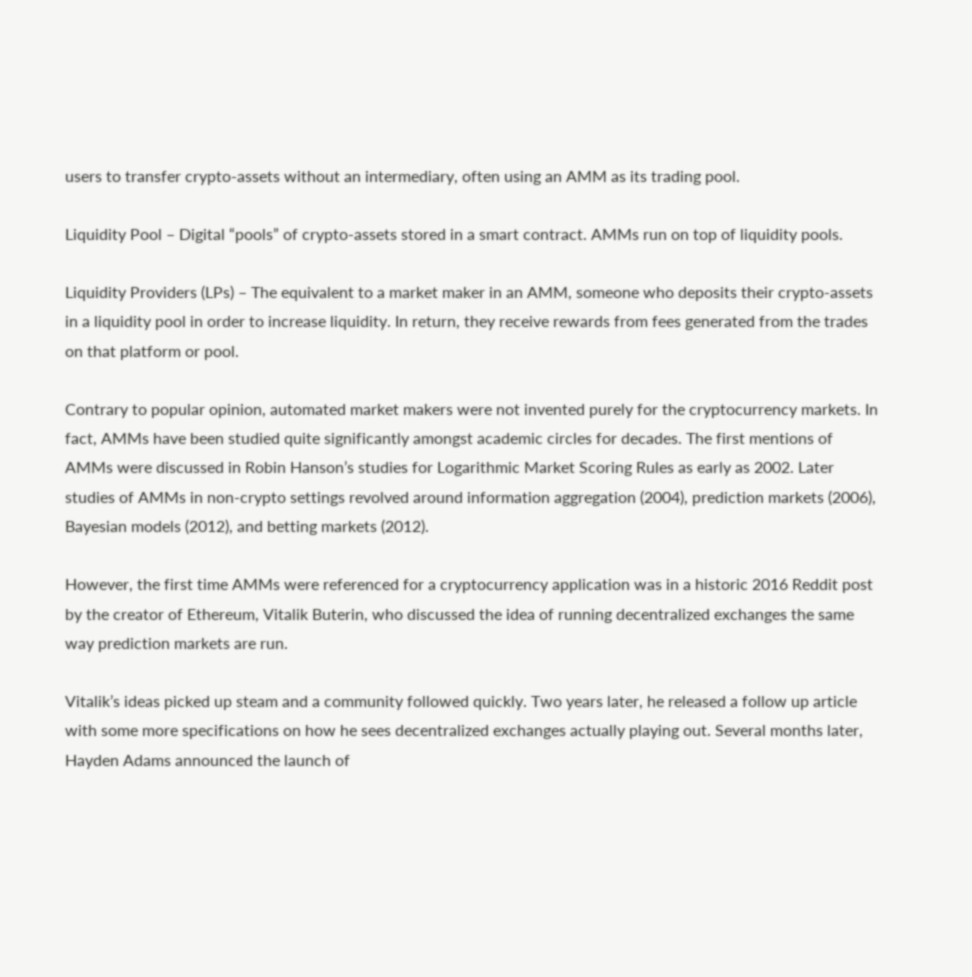users to transfer crypto-assets without an intermediary, often using an AMM as its trading pool.

Liquidity Pool – Digital “pools” of crypto-assets stored in a smart contract. AMMs run on top of liquidity pools.

Liquidity Providers (LPs) – The equivalent to a market maker in an AMM, someone who deposits their crypto-assets in a liquidity pool in order to increase liquidity. In return, they receive rewards from fees generated from the trades on that platform or pool.

Contrary to popular opinion, automated market makers were not invented purely for the cryptocurrency markets. In fact, AMMs have been studied quite significantly amongst academic circles for decades. The first mentions of AMMs were discussed in Robin Hanson’s studies for Logarithmic Market Scoring Rules as early as 2002. Later studies of AMMs in non-crypto settings revolved around information aggregation (2004), prediction markets (2006), Bayesian models (2012), and betting markets (2012).

However, the first time AMMs were referenced for a cryptocurrency application was in a historic 2016 Reddit post by the creator of Ethereum, Vitalik Buterin, who discussed the idea of running decentralized exchanges the same way prediction markets are run.

Vitalik’s ideas picked up steam and a community followed quickly. Two years later, he released a follow up article with some more specifications on how he sees decentralized exchanges actually playing out. Several months later, Hayden Adams announced the launch of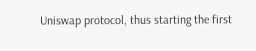Uniswap protocol, thus starting the first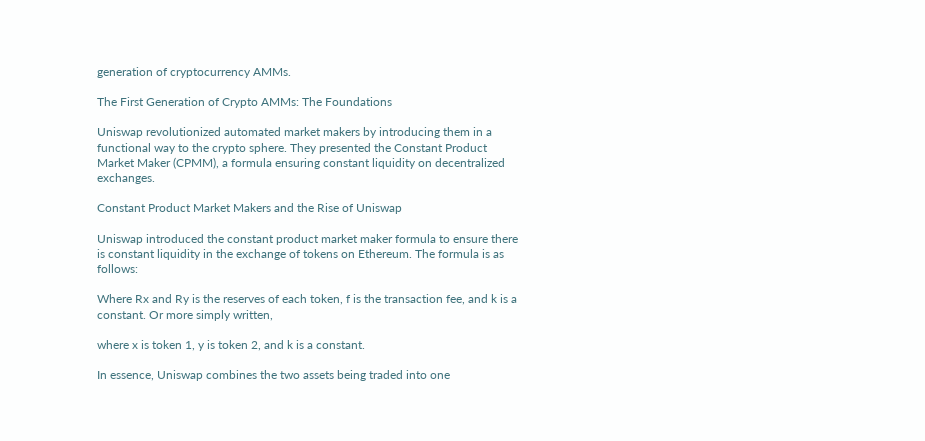generation of cryptocurrency AMMs.

The First Generation of Crypto AMMs: The Foundations

Uniswap revolutionized automated market makers by introducing them in a functional way to the crypto sphere. They presented the Constant Product Market Maker (CPMM), a formula ensuring constant liquidity on decentralized exchanges.

Constant Product Market Makers and the Rise of Uniswap

Uniswap introduced the constant product market maker formula to ensure there is constant liquidity in the exchange of tokens on Ethereum. The formula is as follows:

Where Rx and Ry is the reserves of each token, f is the transaction fee, and k is a constant. Or more simply written,

where x is token 1, y is token 2, and k is a constant.

In essence, Uniswap combines the two assets being traded into one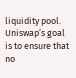liquidity pool. Uniswap’s goal is to ensure that no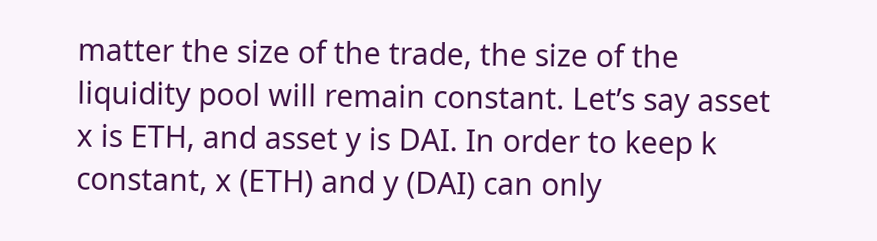matter the size of the trade, the size of the liquidity pool will remain constant. Let’s say asset x is ETH, and asset y is DAI. In order to keep k constant, x (ETH) and y (DAI) can only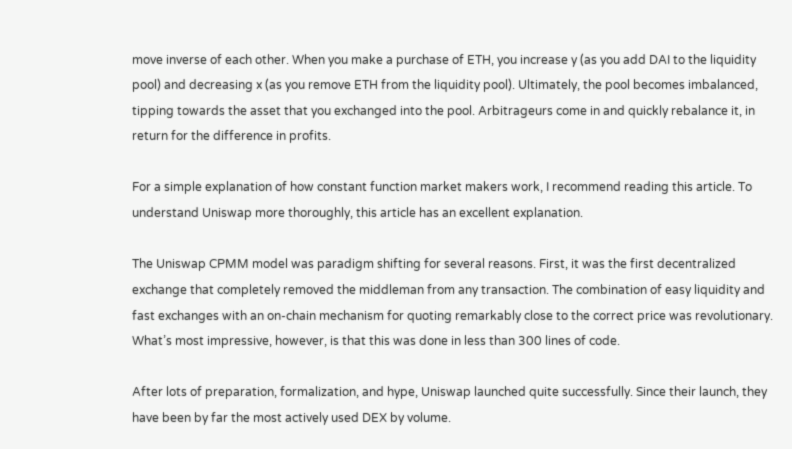move inverse of each other. When you make a purchase of ETH, you increase y (as you add DAI to the liquidity pool) and decreasing x (as you remove ETH from the liquidity pool). Ultimately, the pool becomes imbalanced, tipping towards the asset that you exchanged into the pool. Arbitrageurs come in and quickly rebalance it, in return for the difference in profits.

For a simple explanation of how constant function market makers work, I recommend reading this article. To understand Uniswap more thoroughly, this article has an excellent explanation.

The Uniswap CPMM model was paradigm shifting for several reasons. First, it was the first decentralized exchange that completely removed the middleman from any transaction. The combination of easy liquidity and fast exchanges with an on-chain mechanism for quoting remarkably close to the correct price was revolutionary. What’s most impressive, however, is that this was done in less than 300 lines of code.

After lots of preparation, formalization, and hype, Uniswap launched quite successfully. Since their launch, they have been by far the most actively used DEX by volume.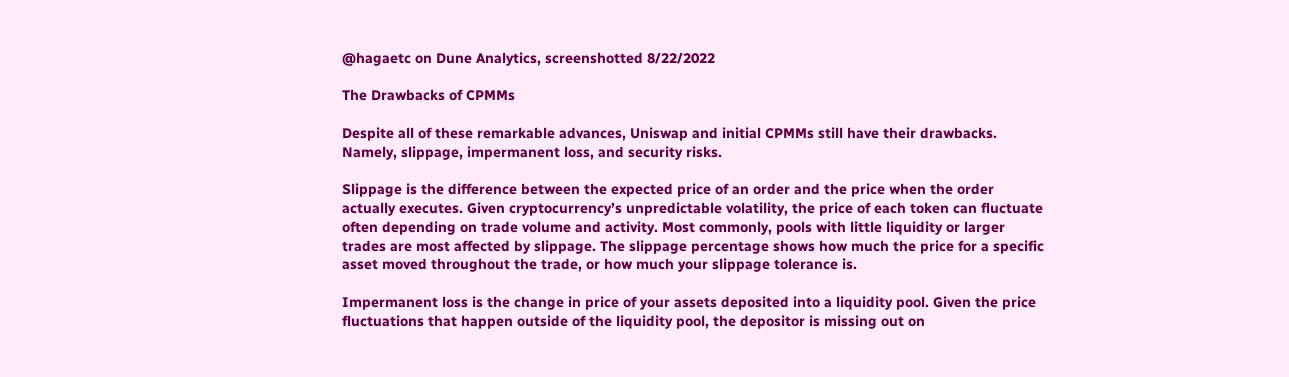@hagaetc on Dune Analytics, screenshotted 8/22/2022

The Drawbacks of CPMMs

Despite all of these remarkable advances, Uniswap and initial CPMMs still have their drawbacks. Namely, slippage, impermanent loss, and security risks.

Slippage is the difference between the expected price of an order and the price when the order actually executes. Given cryptocurrency’s unpredictable volatility, the price of each token can fluctuate often depending on trade volume and activity. Most commonly, pools with little liquidity or larger trades are most affected by slippage. The slippage percentage shows how much the price for a specific asset moved throughout the trade, or how much your slippage tolerance is.

Impermanent loss is the change in price of your assets deposited into a liquidity pool. Given the price fluctuations that happen outside of the liquidity pool, the depositor is missing out on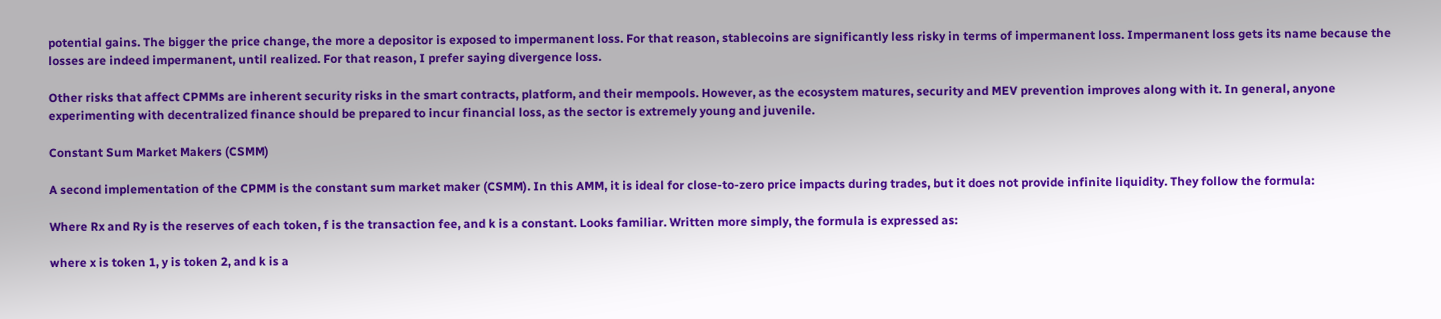potential gains. The bigger the price change, the more a depositor is exposed to impermanent loss. For that reason, stablecoins are significantly less risky in terms of impermanent loss. Impermanent loss gets its name because the losses are indeed impermanent, until realized. For that reason, I prefer saying divergence loss.

Other risks that affect CPMMs are inherent security risks in the smart contracts, platform, and their mempools. However, as the ecosystem matures, security and MEV prevention improves along with it. In general, anyone experimenting with decentralized finance should be prepared to incur financial loss, as the sector is extremely young and juvenile.

Constant Sum Market Makers (CSMM)

A second implementation of the CPMM is the constant sum market maker (CSMM). In this AMM, it is ideal for close-to-zero price impacts during trades, but it does not provide infinite liquidity. They follow the formula:

Where Rx and Ry is the reserves of each token, f is the transaction fee, and k is a constant. Looks familiar. Written more simply, the formula is expressed as:

where x is token 1, y is token 2, and k is a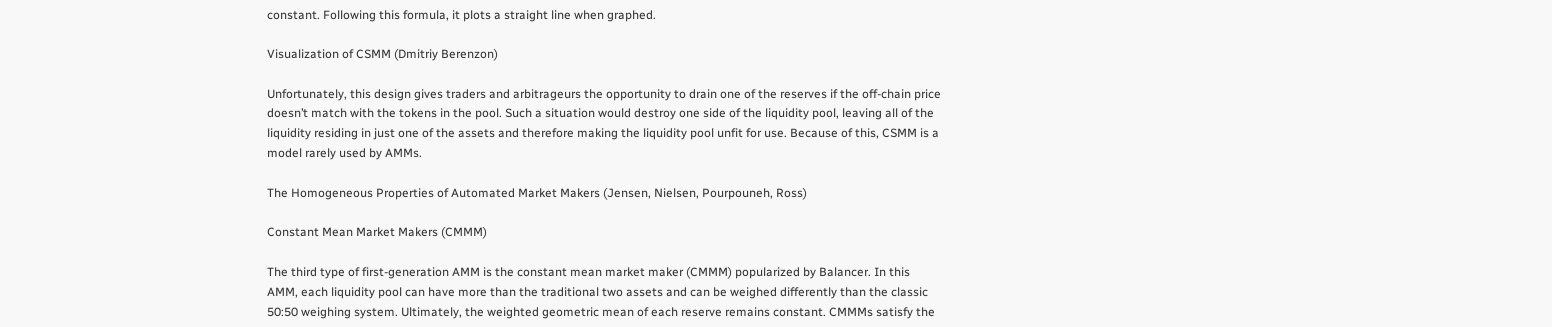constant. Following this formula, it plots a straight line when graphed.

Visualization of CSMM (Dmitriy Berenzon)

Unfortunately, this design gives traders and arbitrageurs the opportunity to drain one of the reserves if the off-chain price doesn’t match with the tokens in the pool. Such a situation would destroy one side of the liquidity pool, leaving all of the liquidity residing in just one of the assets and therefore making the liquidity pool unfit for use. Because of this, CSMM is a model rarely used by AMMs.

The Homogeneous Properties of Automated Market Makers (Jensen, Nielsen, Pourpouneh, Ross)

Constant Mean Market Makers (CMMM)

The third type of first-generation AMM is the constant mean market maker (CMMM) popularized by Balancer. In this AMM, each liquidity pool can have more than the traditional two assets and can be weighed differently than the classic 50:50 weighing system. Ultimately, the weighted geometric mean of each reserve remains constant. CMMMs satisfy the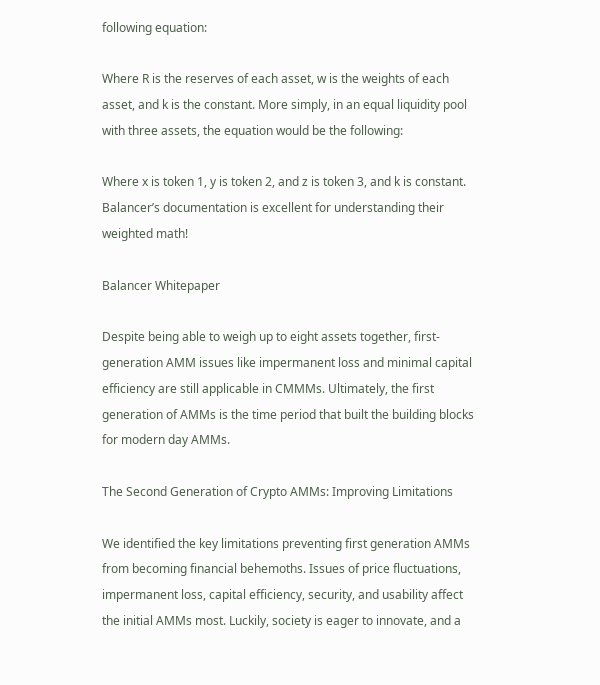following equation:

Where R is the reserves of each asset, w is the weights of each asset, and k is the constant. More simply, in an equal liquidity pool with three assets, the equation would be the following:

Where x is token 1, y is token 2, and z is token 3, and k is constant. Balancer’s documentation is excellent for understanding their weighted math!

Balancer Whitepaper

Despite being able to weigh up to eight assets together, first-generation AMM issues like impermanent loss and minimal capital efficiency are still applicable in CMMMs. Ultimately, the first generation of AMMs is the time period that built the building blocks for modern day AMMs.

The Second Generation of Crypto AMMs: Improving Limitations

We identified the key limitations preventing first generation AMMs from becoming financial behemoths. Issues of price fluctuations, impermanent loss, capital efficiency, security, and usability affect the initial AMMs most. Luckily, society is eager to innovate, and a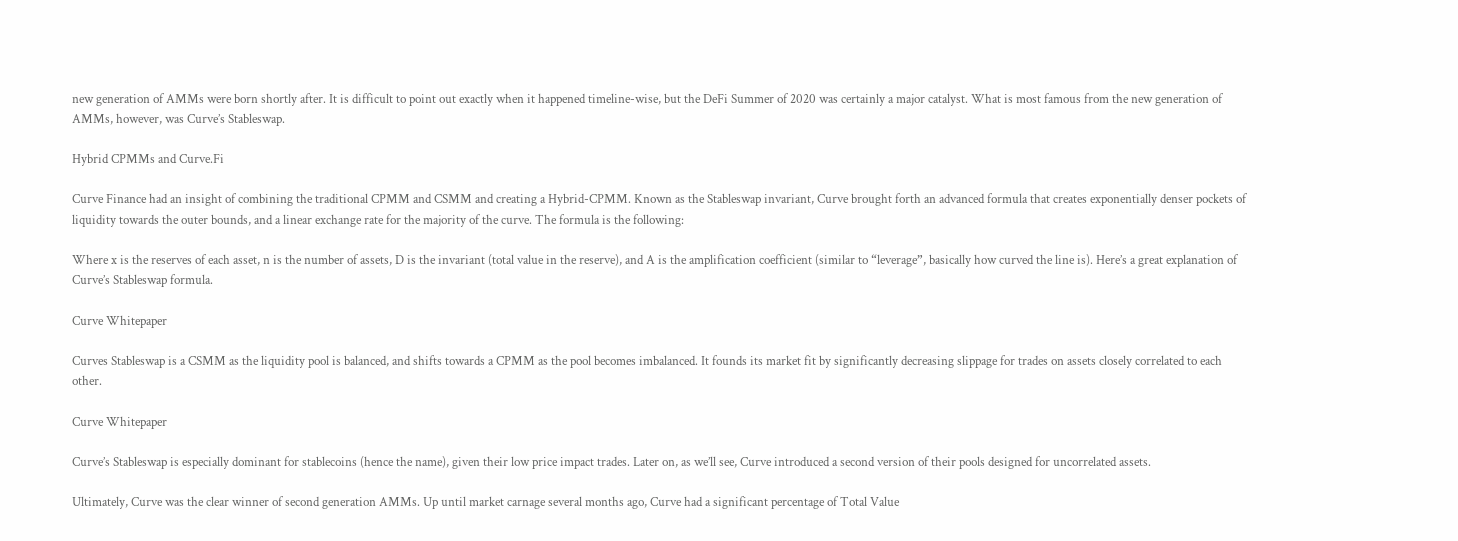new generation of AMMs were born shortly after. It is difficult to point out exactly when it happened timeline-wise, but the DeFi Summer of 2020 was certainly a major catalyst. What is most famous from the new generation of AMMs, however, was Curve’s Stableswap.

Hybrid CPMMs and Curve.Fi

Curve Finance had an insight of combining the traditional CPMM and CSMM and creating a Hybrid-CPMM. Known as the Stableswap invariant, Curve brought forth an advanced formula that creates exponentially denser pockets of liquidity towards the outer bounds, and a linear exchange rate for the majority of the curve. The formula is the following:

Where x is the reserves of each asset, n is the number of assets, D is the invariant (total value in the reserve), and A is the amplification coefficient (similar to “leverage”, basically how curved the line is). Here’s a great explanation of Curve’s Stableswap formula.

Curve Whitepaper

Curves Stableswap is a CSMM as the liquidity pool is balanced, and shifts towards a CPMM as the pool becomes imbalanced. It founds its market fit by significantly decreasing slippage for trades on assets closely correlated to each other.

Curve Whitepaper

Curve’s Stableswap is especially dominant for stablecoins (hence the name), given their low price impact trades. Later on, as we’ll see, Curve introduced a second version of their pools designed for uncorrelated assets.

Ultimately, Curve was the clear winner of second generation AMMs. Up until market carnage several months ago, Curve had a significant percentage of Total Value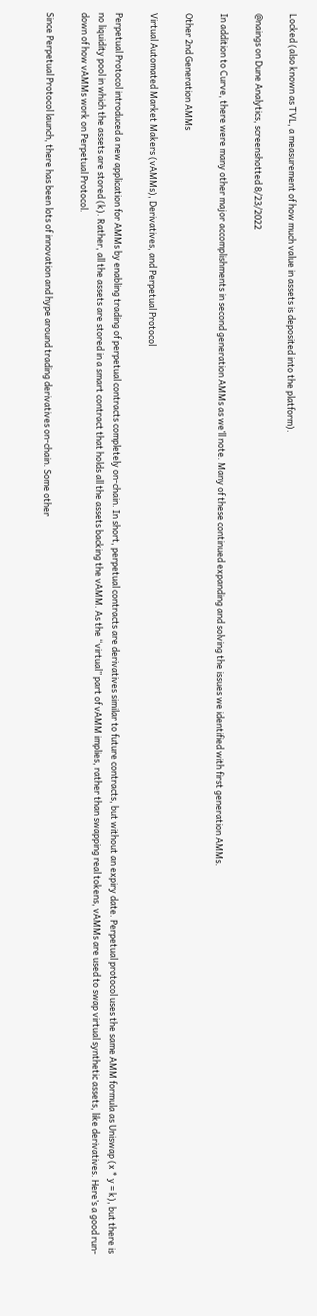Locked (also known as TVL, a measurement of how much value in assets is deposited into the platform).

@naings on Dune Analytics, screenshotted 8/23/2022

In addition to Curve, there were many other major accomplishments in second generation AMMs as we’ll note. Many of these continued expanding and solving the issues we identified with first generation AMMs.

Other 2nd Generation AMMs

Virtual Automated Market Makers (vAMMs), Derivatives, and Perpetual Protocol

Perpetual Protocol introduced a new application for AMMs by enabling trading of perpetual contracts completely on-chain. In short, perpetual contracts are derivatives similar to future contracts, but without an expiry date. Perpetual protocol uses the same AMM formula as Uniswap (x * y = k), but there is no liquidity pool in which the assets are stored (k). Rather, all the assets are stored in a smart contract that holds all the assets backing the vAMM. As the “virtual” part of vAMM implies, rather than swapping real tokens, vAMMs are used to swap virtual synthetic assets, like derivatives. Here’s a good run-down of how vAMMs work on Perpetual Protocol.

Since Perpetual Protocol launch, there has been lots of innovation and hype around trading derivatives on-chain. Some other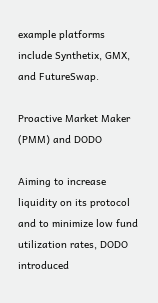example platforms include Synthetix, GMX, and FutureSwap.

Proactive Market Maker (PMM) and DODO

Aiming to increase liquidity on its protocol and to minimize low fund utilization rates, DODO introduced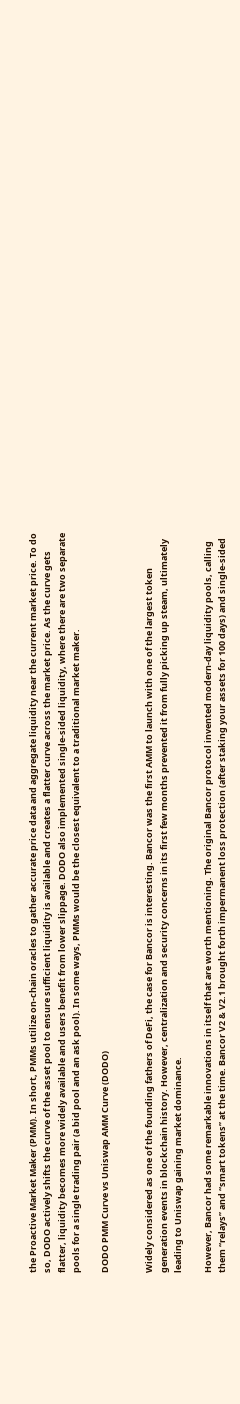the Proactive Market Maker (PMM). In short, PMMs utilize on-chain oracles to gather accurate price data and aggregate liquidity near the current market price. To do so, DODO actively shifts the curve of the asset pool to ensure sufficient liquidity is available and creates a flatter curve across the market price. As the curve gets flatter, liquidity becomes more widely available and users benefit from lower slippage. DODO also implemented single-sided liquidity, where there are two separate pools for a single trading pair (a bid pool and an ask pool). In some ways, PMMs would be the closest equivalent to a traditional market maker.

DODO PMM Curve vs Uniswap AMM Curve (DODO)


Widely considered as one of the founding fathers of DeFi, the case for Bancor is interesting. Bancor was the first AMM to launch with one of the largest token generation events in blockchain history. However, centralization and security concerns in its first few months prevented it from fully picking up steam, ultimately leading to Uniswap gaining market dominance.

However, Bancor had some remarkable innovations in itself that are worth mentioning. The original Bancor protocol invented modern-day liquidity pools, calling them “relays” and “smart tokens” at the time. Bancor V2 & V2.1 brought forth impermanent loss protection (after staking your assets for 100 days) and single-sided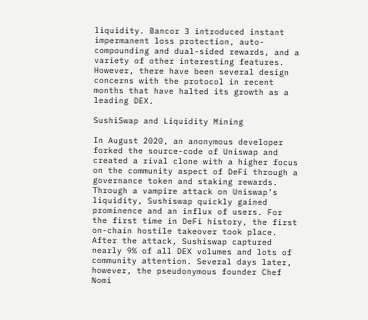liquidity. Bancor 3 introduced instant impermanent loss protection, auto-compounding and dual-sided rewards, and a variety of other interesting features. However, there have been several design concerns with the protocol in recent months that have halted its growth as a leading DEX.

SushiSwap and Liquidity Mining

In August 2020, an anonymous developer forked the source-code of Uniswap and created a rival clone with a higher focus on the community aspect of DeFi through a governance token and staking rewards. Through a vampire attack on Uniswap’s liquidity, Sushiswap quickly gained prominence and an influx of users. For the first time in DeFi history, the first on-chain hostile takeover took place. After the attack, Sushiswap captured nearly 9% of all DEX volumes and lots of community attention. Several days later, however, the pseudonymous founder Chef Nomi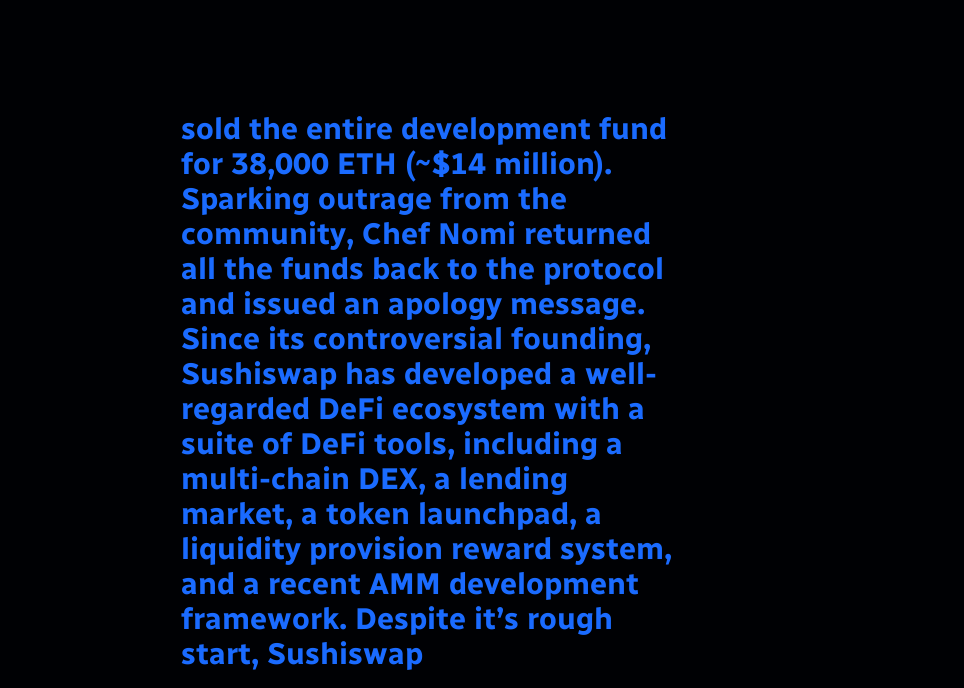sold the entire development fund for 38,000 ETH (~$14 million). Sparking outrage from the community, Chef Nomi returned all the funds back to the protocol and issued an apology message. Since its controversial founding, Sushiswap has developed a well-regarded DeFi ecosystem with a suite of DeFi tools, including a multi-chain DEX, a lending market, a token launchpad, a liquidity provision reward system, and a recent AMM development framework. Despite it’s rough start, Sushiswap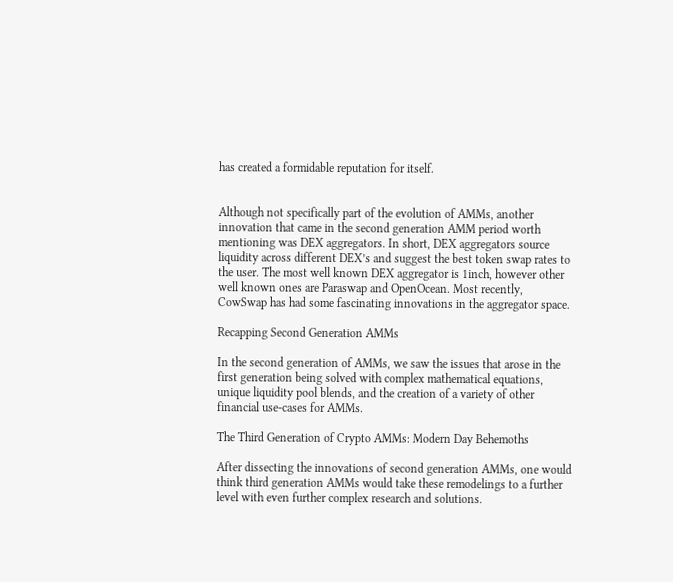has created a formidable reputation for itself.


Although not specifically part of the evolution of AMMs, another innovation that came in the second generation AMM period worth mentioning was DEX aggregators. In short, DEX aggregators source liquidity across different DEX’s and suggest the best token swap rates to the user. The most well known DEX aggregator is 1inch, however other well known ones are Paraswap and OpenOcean. Most recently, CowSwap has had some fascinating innovations in the aggregator space.

Recapping Second Generation AMMs

In the second generation of AMMs, we saw the issues that arose in the first generation being solved with complex mathematical equations, unique liquidity pool blends, and the creation of a variety of other financial use-cases for AMMs.

The Third Generation of Crypto AMMs: Modern Day Behemoths

After dissecting the innovations of second generation AMMs, one would think third generation AMMs would take these remodelings to a further level with even further complex research and solutions.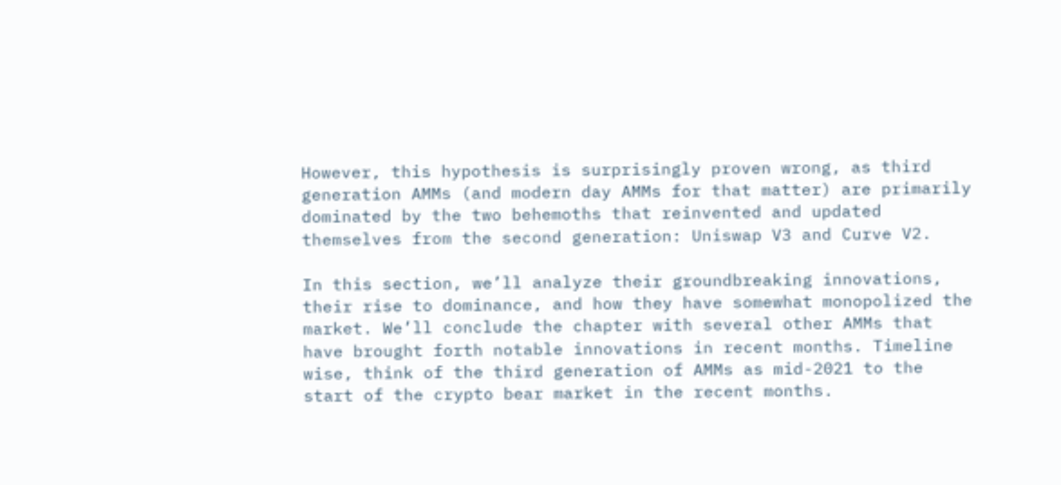However, this hypothesis is surprisingly proven wrong, as third generation AMMs (and modern day AMMs for that matter) are primarily dominated by the two behemoths that reinvented and updated themselves from the second generation: Uniswap V3 and Curve V2.

In this section, we’ll analyze their groundbreaking innovations, their rise to dominance, and how they have somewhat monopolized the market. We’ll conclude the chapter with several other AMMs that have brought forth notable innovations in recent months. Timeline wise, think of the third generation of AMMs as mid-2021 to the start of the crypto bear market in the recent months.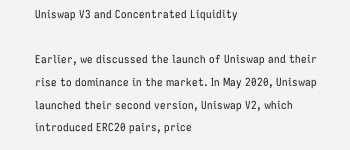Uniswap V3 and Concentrated Liquidity

Earlier, we discussed the launch of Uniswap and their rise to dominance in the market. In May 2020, Uniswap launched their second version, Uniswap V2, which introduced ERC20 pairs, price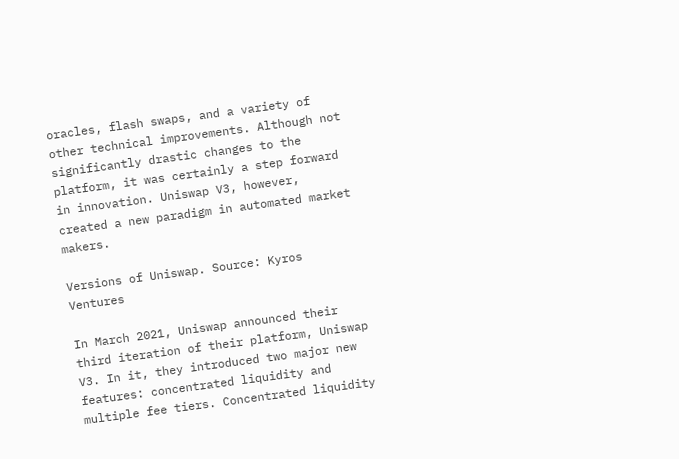oracles, flash swaps, and a variety of other technical improvements. Although not significantly drastic changes to the platform, it was certainly a step forward in innovation. Uniswap V3, however, created a new paradigm in automated market makers.

Versions of Uniswap. Source: Kyros Ventures

In March 2021, Uniswap announced their third iteration of their platform, Uniswap V3. In it, they introduced two major new features: concentrated liquidity and multiple fee tiers. Concentrated liquidity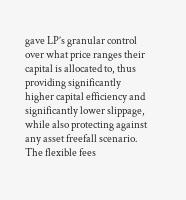gave LP’s granular control over what price ranges their capital is allocated to, thus providing significantly higher capital efficiency and significantly lower slippage, while also protecting against any asset freefall scenario. The flexible fees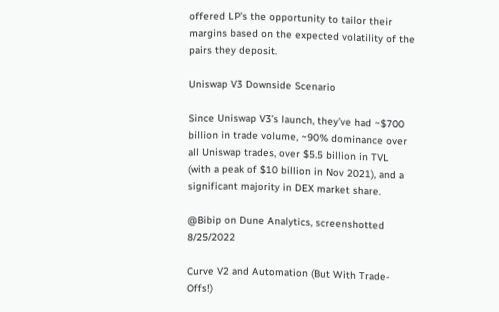offered LP’s the opportunity to tailor their margins based on the expected volatility of the pairs they deposit.

Uniswap V3 Downside Scenario

Since Uniswap V3’s launch, they’ve had ~$700 billion in trade volume, ~90% dominance over all Uniswap trades, over $5.5 billion in TVL (with a peak of $10 billion in Nov 2021), and a significant majority in DEX market share.

@Bibip on Dune Analytics, screenshotted 8/25/2022

Curve V2 and Automation (But With Trade-Offs!)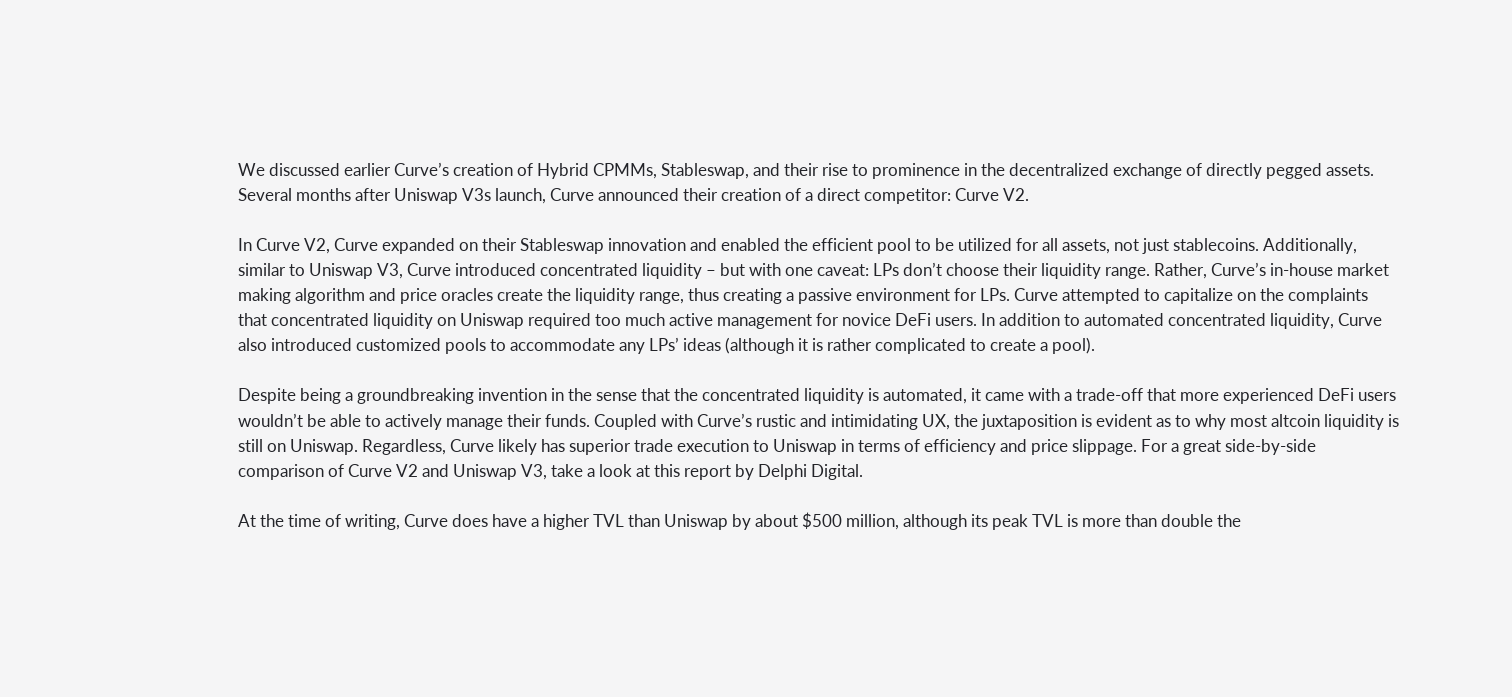We discussed earlier Curve’s creation of Hybrid CPMMs, Stableswap, and their rise to prominence in the decentralized exchange of directly pegged assets. Several months after Uniswap V3s launch, Curve announced their creation of a direct competitor: Curve V2.

In Curve V2, Curve expanded on their Stableswap innovation and enabled the efficient pool to be utilized for all assets, not just stablecoins. Additionally, similar to Uniswap V3, Curve introduced concentrated liquidity – but with one caveat: LPs don’t choose their liquidity range. Rather, Curve’s in-house market making algorithm and price oracles create the liquidity range, thus creating a passive environment for LPs. Curve attempted to capitalize on the complaints that concentrated liquidity on Uniswap required too much active management for novice DeFi users. In addition to automated concentrated liquidity, Curve also introduced customized pools to accommodate any LPs’ ideas (although it is rather complicated to create a pool).

Despite being a groundbreaking invention in the sense that the concentrated liquidity is automated, it came with a trade-off that more experienced DeFi users wouldn’t be able to actively manage their funds. Coupled with Curve’s rustic and intimidating UX, the juxtaposition is evident as to why most altcoin liquidity is still on Uniswap. Regardless, Curve likely has superior trade execution to Uniswap in terms of efficiency and price slippage. For a great side-by-side comparison of Curve V2 and Uniswap V3, take a look at this report by Delphi Digital.

At the time of writing, Curve does have a higher TVL than Uniswap by about $500 million, although its peak TVL is more than double the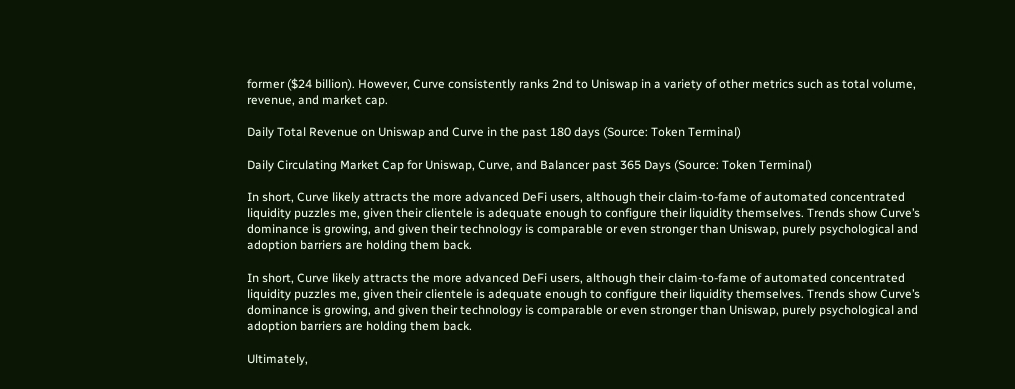former ($24 billion). However, Curve consistently ranks 2nd to Uniswap in a variety of other metrics such as total volume, revenue, and market cap.

Daily Total Revenue on Uniswap and Curve in the past 180 days (Source: Token Terminal)

Daily Circulating Market Cap for Uniswap, Curve, and Balancer past 365 Days (Source: Token Terminal)

In short, Curve likely attracts the more advanced DeFi users, although their claim-to-fame of automated concentrated liquidity puzzles me, given their clientele is adequate enough to configure their liquidity themselves. Trends show Curve’s dominance is growing, and given their technology is comparable or even stronger than Uniswap, purely psychological and adoption barriers are holding them back.

In short, Curve likely attracts the more advanced DeFi users, although their claim-to-fame of automated concentrated liquidity puzzles me, given their clientele is adequate enough to configure their liquidity themselves. Trends show Curve’s dominance is growing, and given their technology is comparable or even stronger than Uniswap, purely psychological and adoption barriers are holding them back.

Ultimately,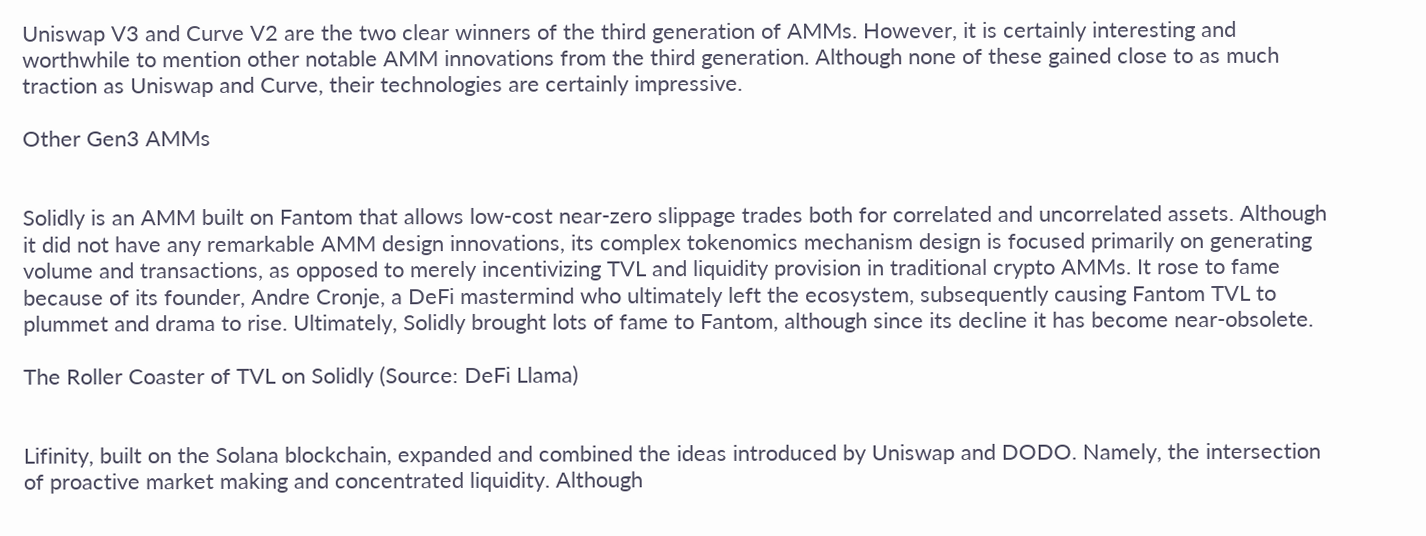Uniswap V3 and Curve V2 are the two clear winners of the third generation of AMMs. However, it is certainly interesting and worthwhile to mention other notable AMM innovations from the third generation. Although none of these gained close to as much traction as Uniswap and Curve, their technologies are certainly impressive.

Other Gen3 AMMs


Solidly is an AMM built on Fantom that allows low-cost near-zero slippage trades both for correlated and uncorrelated assets. Although it did not have any remarkable AMM design innovations, its complex tokenomics mechanism design is focused primarily on generating volume and transactions, as opposed to merely incentivizing TVL and liquidity provision in traditional crypto AMMs. It rose to fame because of its founder, Andre Cronje, a DeFi mastermind who ultimately left the ecosystem, subsequently causing Fantom TVL to plummet and drama to rise. Ultimately, Solidly brought lots of fame to Fantom, although since its decline it has become near-obsolete.

The Roller Coaster of TVL on Solidly (Source: DeFi Llama)


Lifinity, built on the Solana blockchain, expanded and combined the ideas introduced by Uniswap and DODO. Namely, the intersection of proactive market making and concentrated liquidity. Although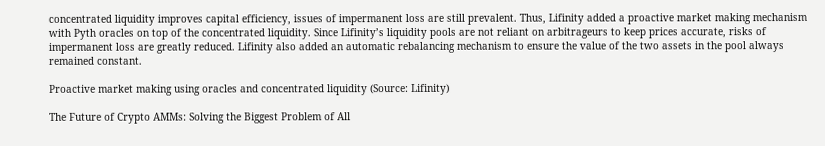concentrated liquidity improves capital efficiency, issues of impermanent loss are still prevalent. Thus, Lifinity added a proactive market making mechanism with Pyth oracles on top of the concentrated liquidity. Since Lifinity’s liquidity pools are not reliant on arbitrageurs to keep prices accurate, risks of impermanent loss are greatly reduced. Lifinity also added an automatic rebalancing mechanism to ensure the value of the two assets in the pool always remained constant.

Proactive market making using oracles and concentrated liquidity (Source: Lifinity)

The Future of Crypto AMMs: Solving the Biggest Problem of All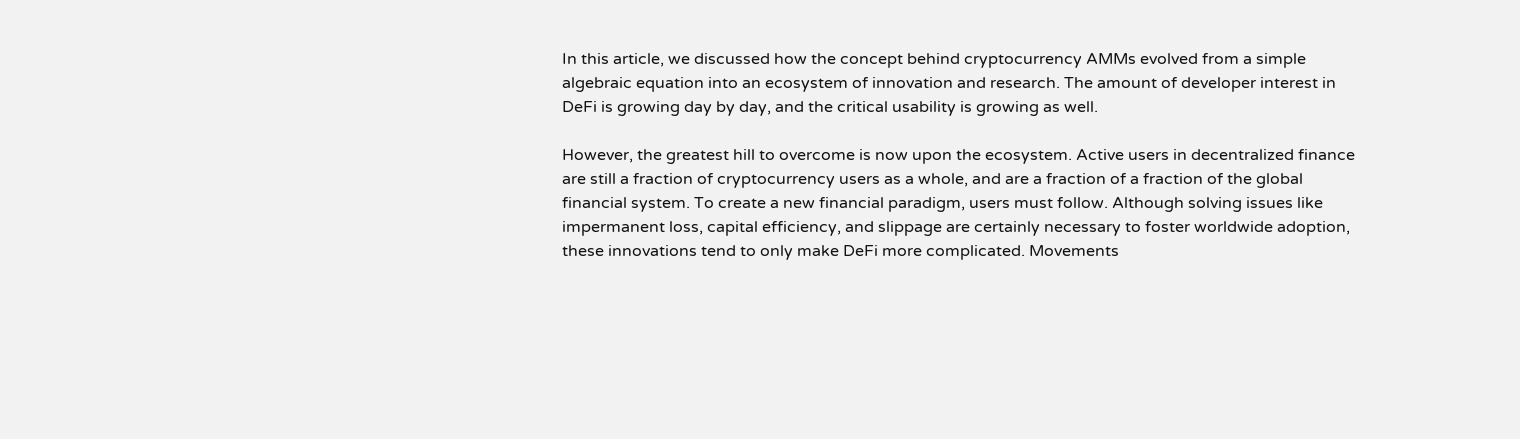In this article, we discussed how the concept behind cryptocurrency AMMs evolved from a simple algebraic equation into an ecosystem of innovation and research. The amount of developer interest in DeFi is growing day by day, and the critical usability is growing as well.

However, the greatest hill to overcome is now upon the ecosystem. Active users in decentralized finance are still a fraction of cryptocurrency users as a whole, and are a fraction of a fraction of the global financial system. To create a new financial paradigm, users must follow. Although solving issues like impermanent loss, capital efficiency, and slippage are certainly necessary to foster worldwide adoption, these innovations tend to only make DeFi more complicated. Movements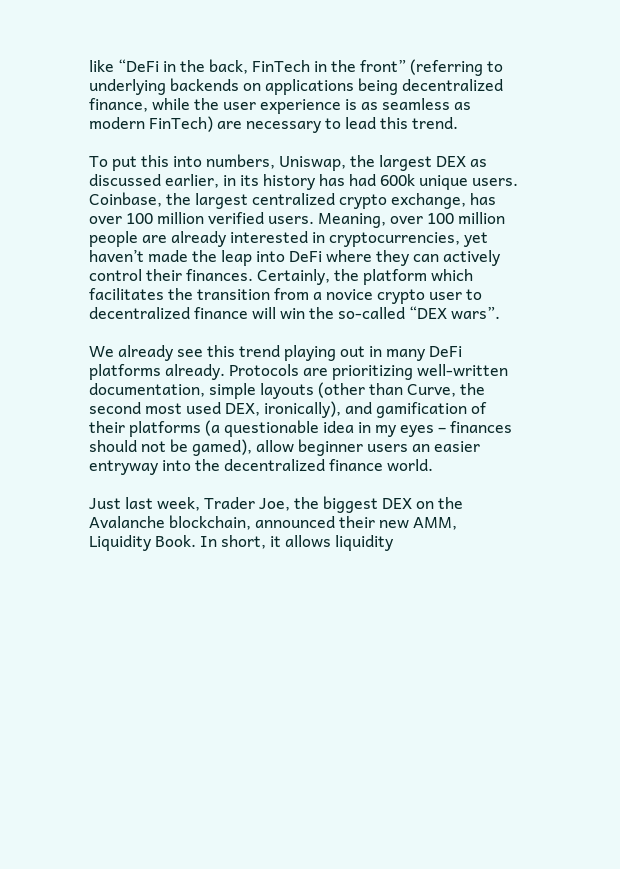like “DeFi in the back, FinTech in the front” (referring to underlying backends on applications being decentralized finance, while the user experience is as seamless as modern FinTech) are necessary to lead this trend.

To put this into numbers, Uniswap, the largest DEX as discussed earlier, in its history has had 600k unique users. Coinbase, the largest centralized crypto exchange, has over 100 million verified users. Meaning, over 100 million people are already interested in cryptocurrencies, yet haven’t made the leap into DeFi where they can actively control their finances. Certainly, the platform which facilitates the transition from a novice crypto user to decentralized finance will win the so-called “DEX wars”.

We already see this trend playing out in many DeFi platforms already. Protocols are prioritizing well-written documentation, simple layouts (other than Curve, the second most used DEX, ironically), and gamification of their platforms (a questionable idea in my eyes – finances should not be gamed), allow beginner users an easier entryway into the decentralized finance world.

Just last week, Trader Joe, the biggest DEX on the Avalanche blockchain, announced their new AMM, Liquidity Book. In short, it allows liquidity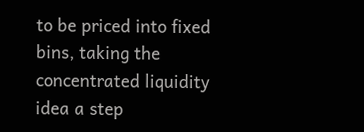to be priced into fixed bins, taking the concentrated liquidity idea a step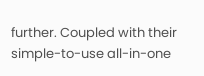further. Coupled with their simple-to-use all-in-one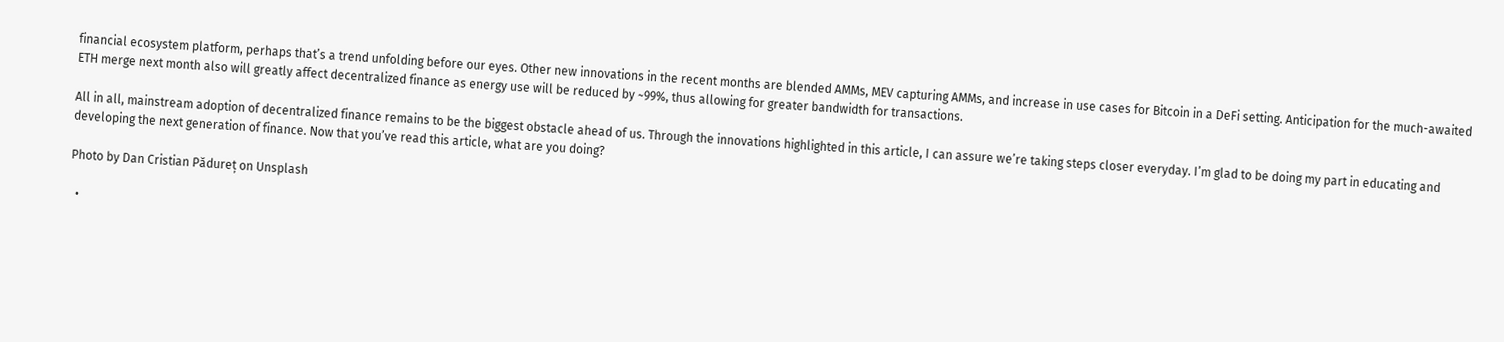financial ecosystem platform, perhaps that’s a trend unfolding before our eyes. Other new innovations in the recent months are blended AMMs, MEV capturing AMMs, and increase in use cases for Bitcoin in a DeFi setting. Anticipation for the much-awaited ETH merge next month also will greatly affect decentralized finance as energy use will be reduced by ~99%, thus allowing for greater bandwidth for transactions.

All in all, mainstream adoption of decentralized finance remains to be the biggest obstacle ahead of us. Through the innovations highlighted in this article, I can assure we’re taking steps closer everyday. I’m glad to be doing my part in educating and developing the next generation of finance. Now that you’ve read this article, what are you doing?

Photo by Dan Cristian Pădureț on Unsplash

  •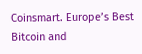Coinsmart. Europe’s Best Bitcoin and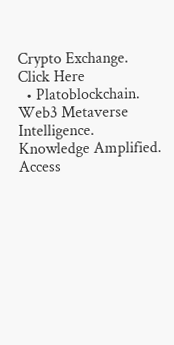Crypto Exchange. Click Here
  • Platoblockchain. Web3 Metaverse Intelligence. Knowledge Amplified. Access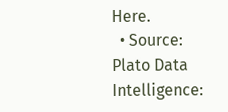Here.
  • Source: Plato Data Intelligence: